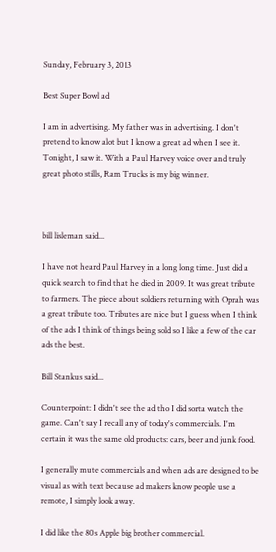Sunday, February 3, 2013

Best Super Bowl ad

I am in advertising. My father was in advertising. I don't pretend to know alot but I know a great ad when I see it. Tonight, I saw it. With a Paul Harvey voice over and truly great photo stills, Ram Trucks is my big winner.



bill lisleman said...

I have not heard Paul Harvey in a long long time. Just did a quick search to find that he died in 2009. It was great tribute to farmers. The piece about soldiers returning with Oprah was a great tribute too. Tributes are nice but I guess when I think of the ads I think of things being sold so I like a few of the car ads the best.

Bill Stankus said...

Counterpoint: I didn't see the ad tho I did sorta watch the game. Can't say I recall any of today's commercials. I'm certain it was the same old products: cars, beer and junk food.

I generally mute commercials and when ads are designed to be visual as with text because ad makers know people use a remote, I simply look away.

I did like the 80s Apple big brother commercial.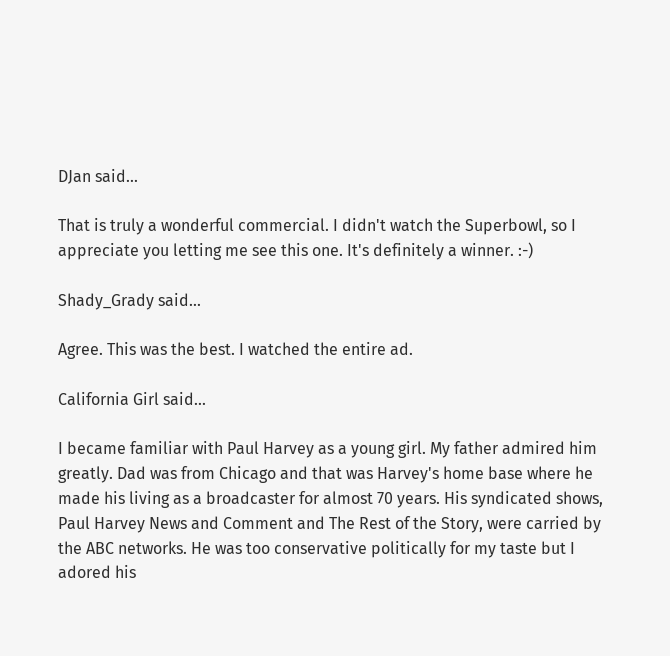DJan said...

That is truly a wonderful commercial. I didn't watch the Superbowl, so I appreciate you letting me see this one. It's definitely a winner. :-)

Shady_Grady said...

Agree. This was the best. I watched the entire ad.

California Girl said...

I became familiar with Paul Harvey as a young girl. My father admired him greatly. Dad was from Chicago and that was Harvey's home base where he made his living as a broadcaster for almost 70 years. His syndicated shows, Paul Harvey News and Comment and The Rest of the Story, were carried by the ABC networks. He was too conservative politically for my taste but I adored his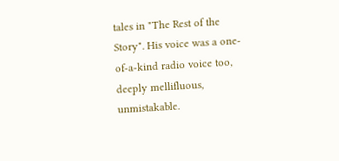tales in "The Rest of the Story". His voice was a one-of-a-kind radio voice too, deeply mellifluous, unmistakable.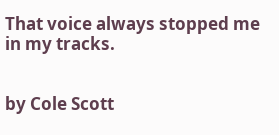That voice always stopped me in my tracks.


by Cole Scott